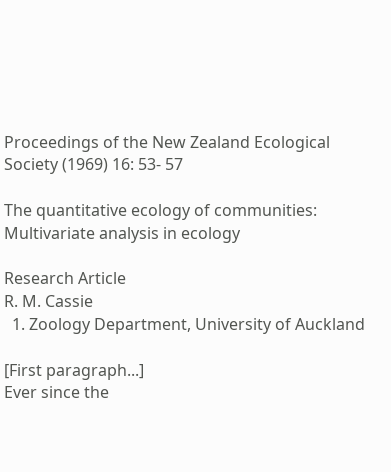Proceedings of the New Zealand Ecological Society (1969) 16: 53- 57

The quantitative ecology of communities: Multivariate analysis in ecology

Research Article
R. M. Cassie
  1. Zoology Department, University of Auckland

[First paragraph...]
Ever since the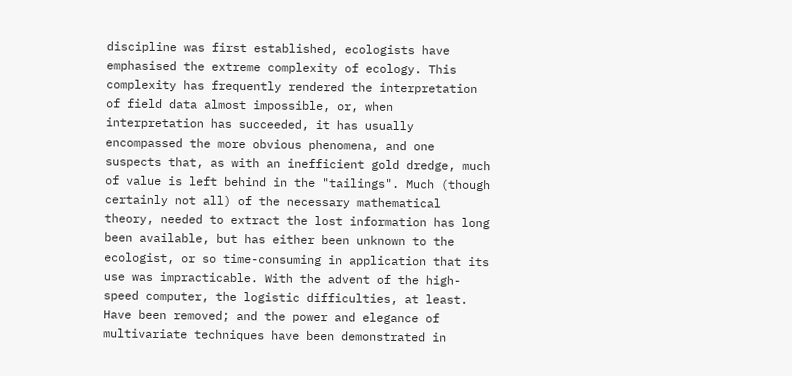discipline was first established, ecologists have emphasised the extreme complexity of ecology. This complexity has frequently rendered the interpretation of field data almost impossible, or, when interpretation has succeeded, it has usually encompassed the more obvious phenomena, and one suspects that, as with an inefficient gold dredge, much of value is left behind in the "tailings". Much (though certainly not all) of the necessary mathematical theory, needed to extract the lost information has long been available, but has either been unknown to the ecologist, or so time-consuming in application that its use was impracticable. With the advent of the high-speed computer, the logistic difficulties, at least. Have been removed; and the power and elegance of multivariate techniques have been demonstrated in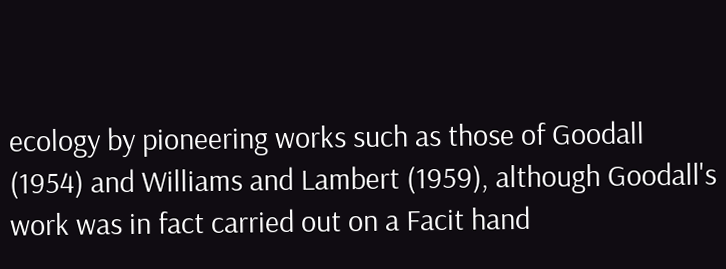ecology by pioneering works such as those of Goodall (1954) and Williams and Lambert (1959), although Goodall's work was in fact carried out on a Facit hand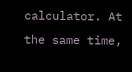calculator. At the same time,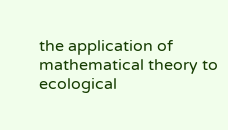the application of mathematical theory to ecological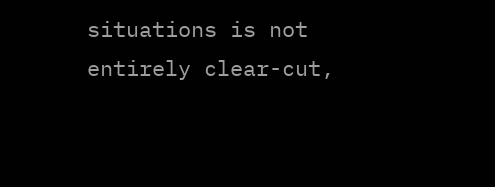situations is not entirely clear-cut,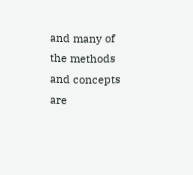and many of the methods and concepts are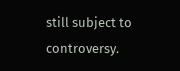still subject to controversy.